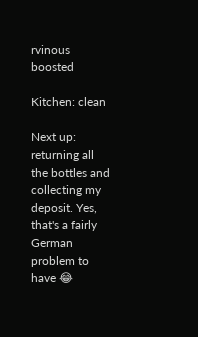rvinous boosted

Kitchen: clean

Next up: returning all the bottles and collecting my deposit. Yes, that's a fairly German problem to have 😂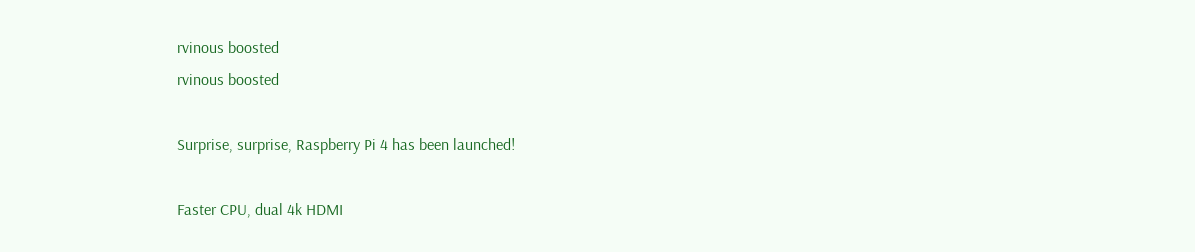rvinous boosted
rvinous boosted

Surprise, surprise, Raspberry Pi 4 has been launched!

Faster CPU, dual 4k HDMI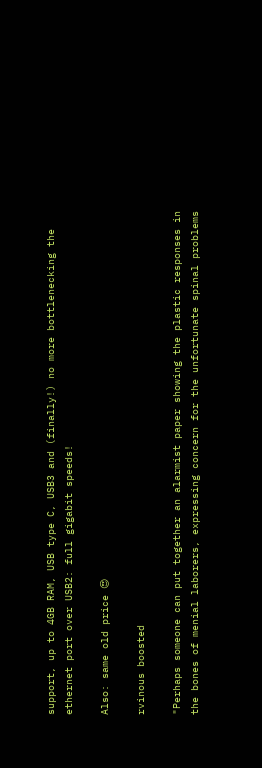support, up to 4GB RAM, USB type C, USB3 and (finally!) no more bottlenecking the ethernet port over USB2: full gigabit speeds!

Also: same old price 😍

rvinous boosted

"Perhaps someone can put together an alarmist paper showing the plastic responses in the bones of menial laborers, expressing concern for the unfortunate spinal problems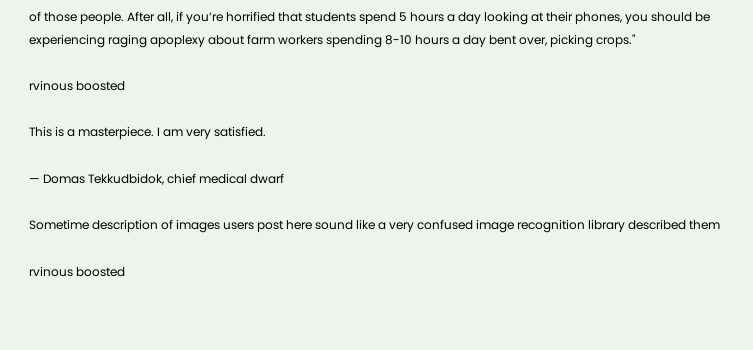of those people. After all, if you’re horrified that students spend 5 hours a day looking at their phones, you should be experiencing raging apoplexy about farm workers spending 8-10 hours a day bent over, picking crops."

rvinous boosted

This is a masterpiece. I am very satisfied.

— Domas Tekkudbidok, chief medical dwarf

Sometime description of images users post here sound like a very confused image recognition library described them

rvinous boosted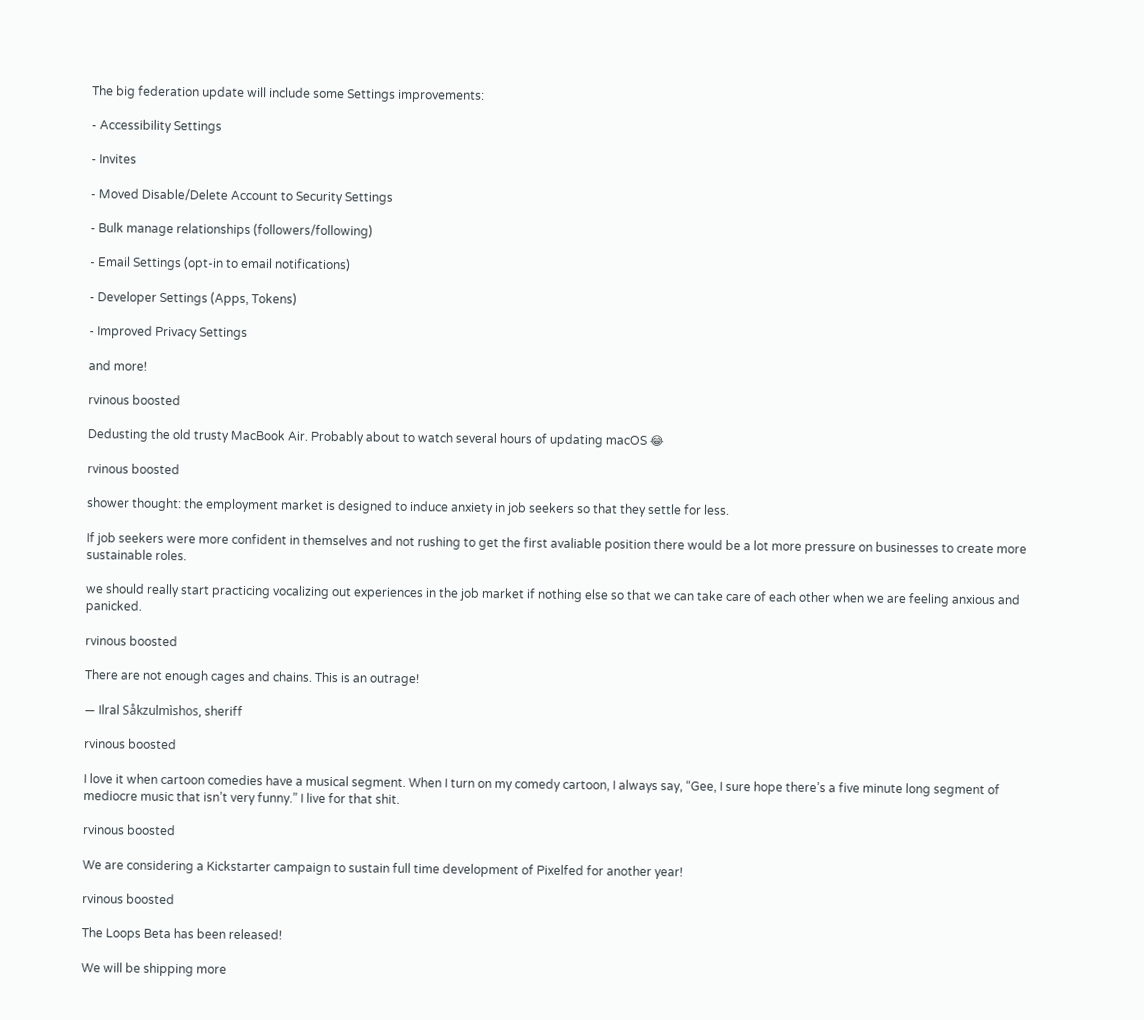The big federation update will include some Settings improvements:

- Accessibility Settings

- Invites

- Moved Disable/Delete Account to Security Settings

- Bulk manage relationships (followers/following)

- Email Settings (opt-in to email notifications)

- Developer Settings (Apps, Tokens)

- Improved Privacy Settings

and more!

rvinous boosted

Dedusting the old trusty MacBook Air. Probably about to watch several hours of updating macOS 😂

rvinous boosted

shower thought: the employment market is designed to induce anxiety in job seekers so that they settle for less.

If job seekers were more confident in themselves and not rushing to get the first avaliable position there would be a lot more pressure on businesses to create more sustainable roles.

we should really start practicing vocalizing out experiences in the job market if nothing else so that we can take care of each other when we are feeling anxious and panicked.

rvinous boosted

There are not enough cages and chains. This is an outrage!

— Ilral Såkzulmìshos, sheriff

rvinous boosted

I love it when cartoon comedies have a musical segment. When I turn on my comedy cartoon, I always say, “Gee, I sure hope there’s a five minute long segment of mediocre music that isn’t very funny.” I live for that shit.

rvinous boosted

We are considering a Kickstarter campaign to sustain full time development of Pixelfed for another year!

rvinous boosted

The Loops Beta has been released!

We will be shipping more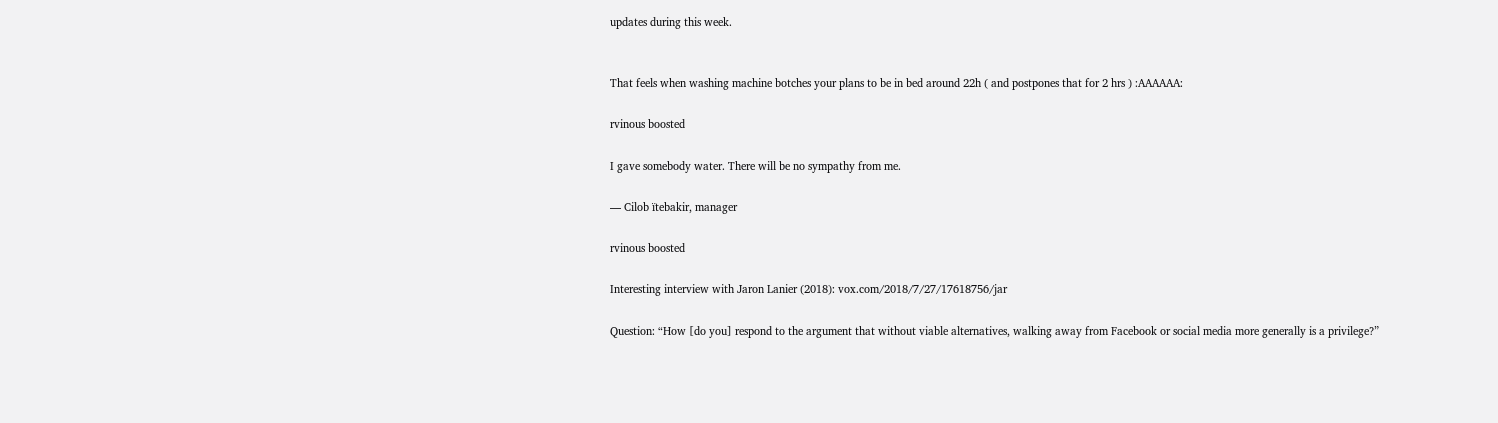updates during this week.


That feels when washing machine botches your plans to be in bed around 22h ( and postpones that for 2 hrs ) :AAAAAA:

rvinous boosted

I gave somebody water. There will be no sympathy from me.

— Cilob ïtebakir, manager

rvinous boosted

Interesting interview with Jaron Lanier (2018): vox.com/2018/7/27/17618756/jar

Question: “How [do you] respond to the argument that without viable alternatives, walking away from Facebook or social media more generally is a privilege?”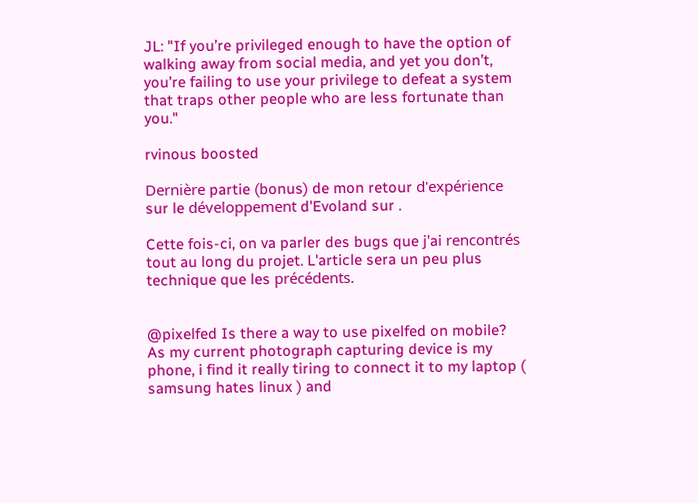JL: "If you’re privileged enough to have the option of walking away from social media, and yet you don’t, you’re failing to use your privilege to defeat a system that traps other people who are less fortunate than you."

rvinous boosted

Dernière partie (bonus) de mon retour d'expérience sur le développement d'Evoland sur .

Cette fois-ci, on va parler des bugs que j'ai rencontrés tout au long du projet. L'article sera un peu plus technique que les précédents.


@pixelfed Is there a way to use pixelfed on mobile? As my current photograph capturing device is my phone, i find it really tiring to connect it to my laptop ( samsung hates linux ) and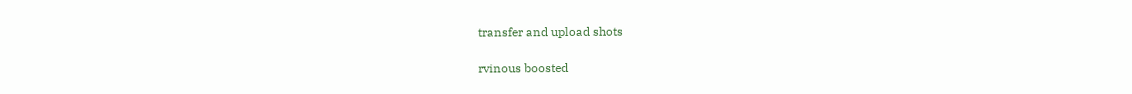transfer and upload shots

rvinous boosted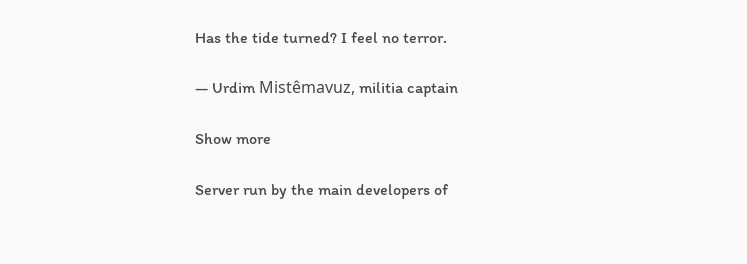Has the tide turned? I feel no terror.

— Urdim Mistêmavuz, militia captain

Show more

Server run by the main developers of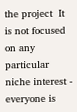the project  It is not focused on any particular niche interest - everyone is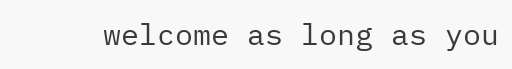welcome as long as you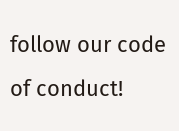follow our code of conduct!